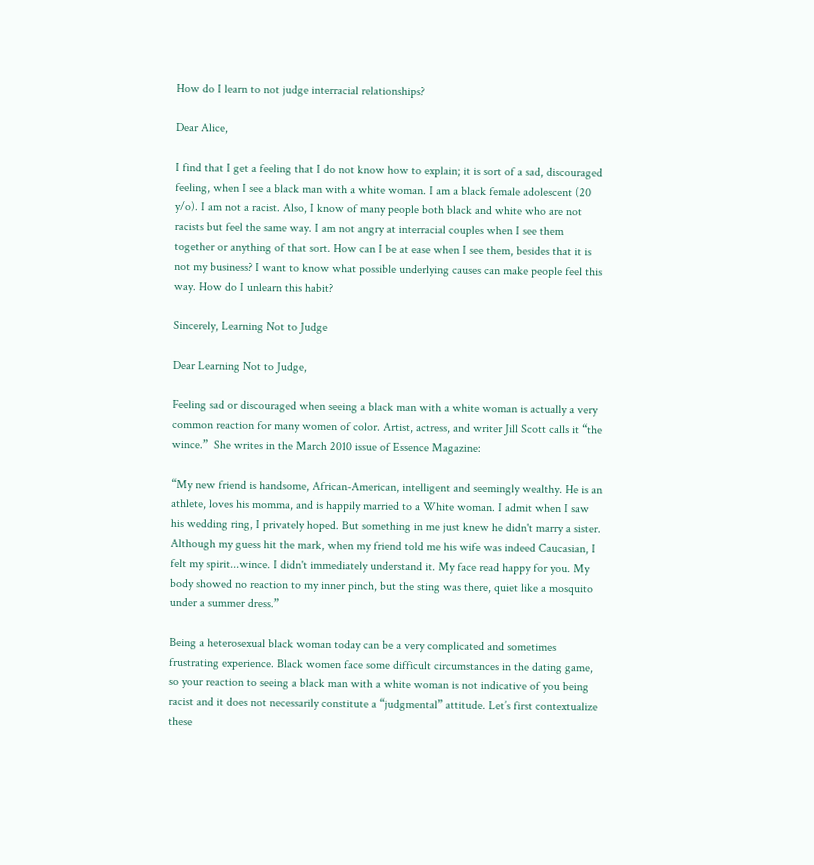How do I learn to not judge interracial relationships?

Dear Alice,

I find that I get a feeling that I do not know how to explain; it is sort of a sad, discouraged feeling, when I see a black man with a white woman. I am a black female adolescent (20 y/o). I am not a racist. Also, I know of many people both black and white who are not racists but feel the same way. I am not angry at interracial couples when I see them together or anything of that sort. How can I be at ease when I see them, besides that it is not my business? I want to know what possible underlying causes can make people feel this way. How do I unlearn this habit?

Sincerely, Learning Not to Judge

Dear Learning Not to Judge,

Feeling sad or discouraged when seeing a black man with a white woman is actually a very common reaction for many women of color. Artist, actress, and writer Jill Scott calls it “the wince.”  She writes in the March 2010 issue of Essence Magazine:

“My new friend is handsome, African-American, intelligent and seemingly wealthy. He is an athlete, loves his momma, and is happily married to a White woman. I admit when I saw his wedding ring, I privately hoped. But something in me just knew he didn't marry a sister. Although my guess hit the mark, when my friend told me his wife was indeed Caucasian, I felt my spirit...wince. I didn't immediately understand it. My face read happy for you. My body showed no reaction to my inner pinch, but the sting was there, quiet like a mosquito under a summer dress.”

Being a heterosexual black woman today can be a very complicated and sometimes frustrating experience. Black women face some difficult circumstances in the dating game, so your reaction to seeing a black man with a white woman is not indicative of you being racist and it does not necessarily constitute a “judgmental” attitude. Let’s first contextualize these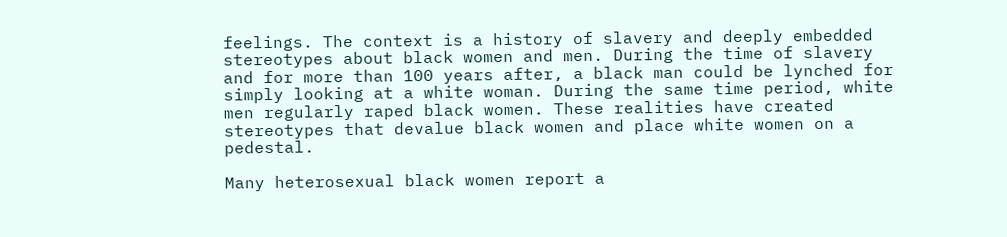feelings. The context is a history of slavery and deeply embedded stereotypes about black women and men. During the time of slavery and for more than 100 years after, a black man could be lynched for simply looking at a white woman. During the same time period, white men regularly raped black women. These realities have created stereotypes that devalue black women and place white women on a pedestal.

Many heterosexual black women report a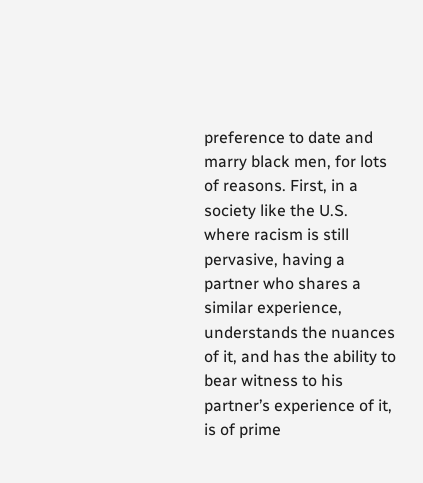preference to date and marry black men, for lots of reasons. First, in a society like the U.S. where racism is still pervasive, having a partner who shares a similar experience, understands the nuances of it, and has the ability to bear witness to his partner’s experience of it, is of prime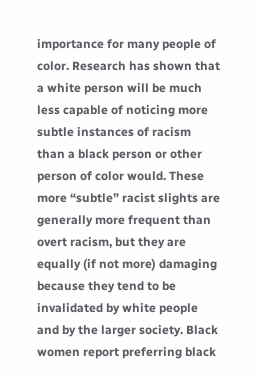importance for many people of color. Research has shown that a white person will be much less capable of noticing more subtle instances of racism than a black person or other person of color would. These more “subtle” racist slights are generally more frequent than overt racism, but they are equally (if not more) damaging because they tend to be invalidated by white people and by the larger society. Black women report preferring black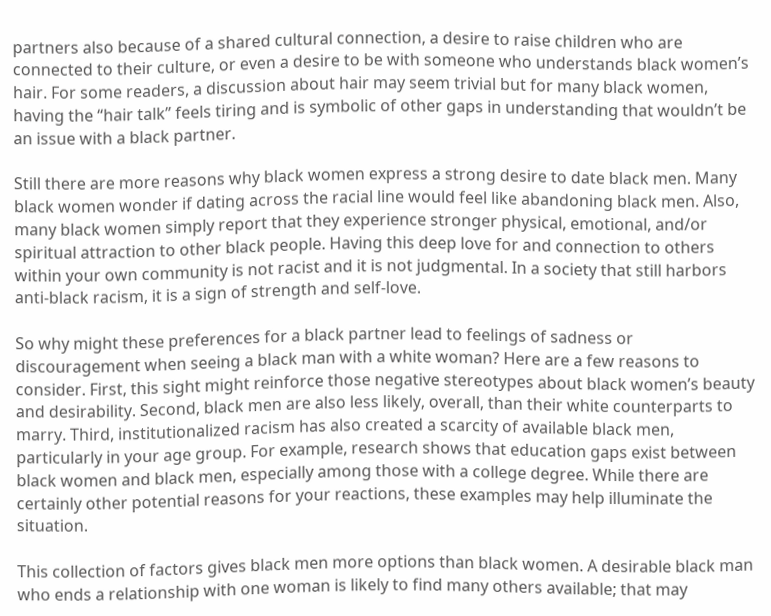partners also because of a shared cultural connection, a desire to raise children who are connected to their culture, or even a desire to be with someone who understands black women’s hair. For some readers, a discussion about hair may seem trivial but for many black women, having the “hair talk” feels tiring and is symbolic of other gaps in understanding that wouldn’t be an issue with a black partner.

Still there are more reasons why black women express a strong desire to date black men. Many black women wonder if dating across the racial line would feel like abandoning black men. Also, many black women simply report that they experience stronger physical, emotional, and/or spiritual attraction to other black people. Having this deep love for and connection to others within your own community is not racist and it is not judgmental. In a society that still harbors anti-black racism, it is a sign of strength and self-love.

So why might these preferences for a black partner lead to feelings of sadness or discouragement when seeing a black man with a white woman? Here are a few reasons to consider. First, this sight might reinforce those negative stereotypes about black women’s beauty and desirability. Second, black men are also less likely, overall, than their white counterparts to marry. Third, institutionalized racism has also created a scarcity of available black men, particularly in your age group. For example, research shows that education gaps exist between black women and black men, especially among those with a college degree. While there are certainly other potential reasons for your reactions, these examples may help illuminate the situation.

This collection of factors gives black men more options than black women. A desirable black man who ends a relationship with one woman is likely to find many others available; that may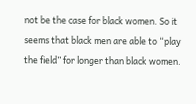not be the case for black women. So it seems that black men are able to “play the field” for longer than black women.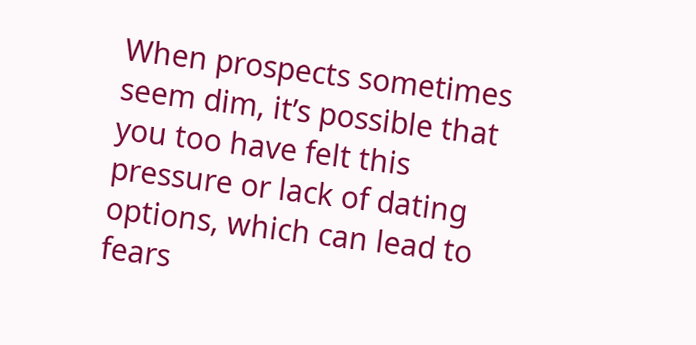When prospects sometimes seem dim, it’s possible that you too have felt this pressure or lack of dating options, which can lead to fears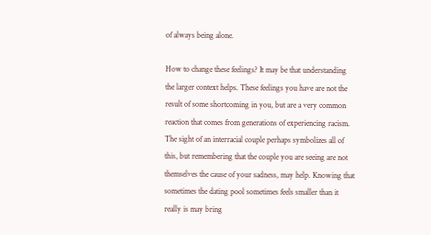of always being alone.

How to change these feelings? It may be that understanding the larger context helps. These feelings you have are not the result of some shortcoming in you, but are a very common reaction that comes from generations of experiencing racism. The sight of an interracial couple perhaps symbolizes all of this, but remembering that the couple you are seeing are not themselves the cause of your sadness, may help. Knowing that sometimes the dating pool sometimes feels smaller than it really is may bring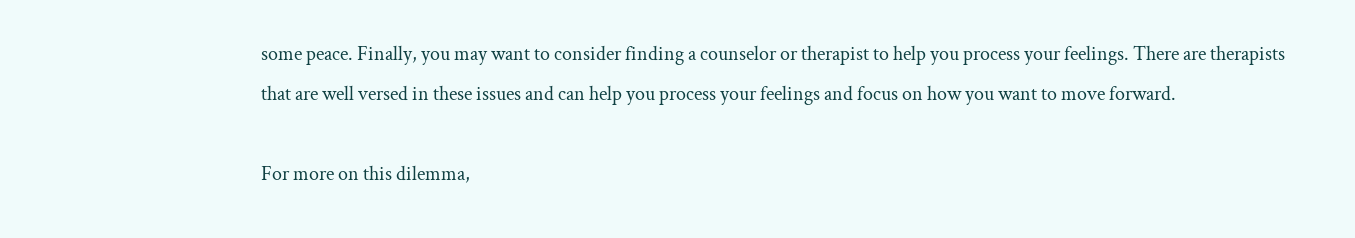some peace. Finally, you may want to consider finding a counselor or therapist to help you process your feelings. There are therapists that are well versed in these issues and can help you process your feelings and focus on how you want to move forward.

For more on this dilemma,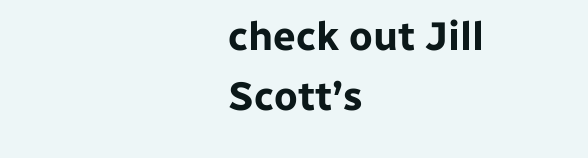check out Jill Scott’s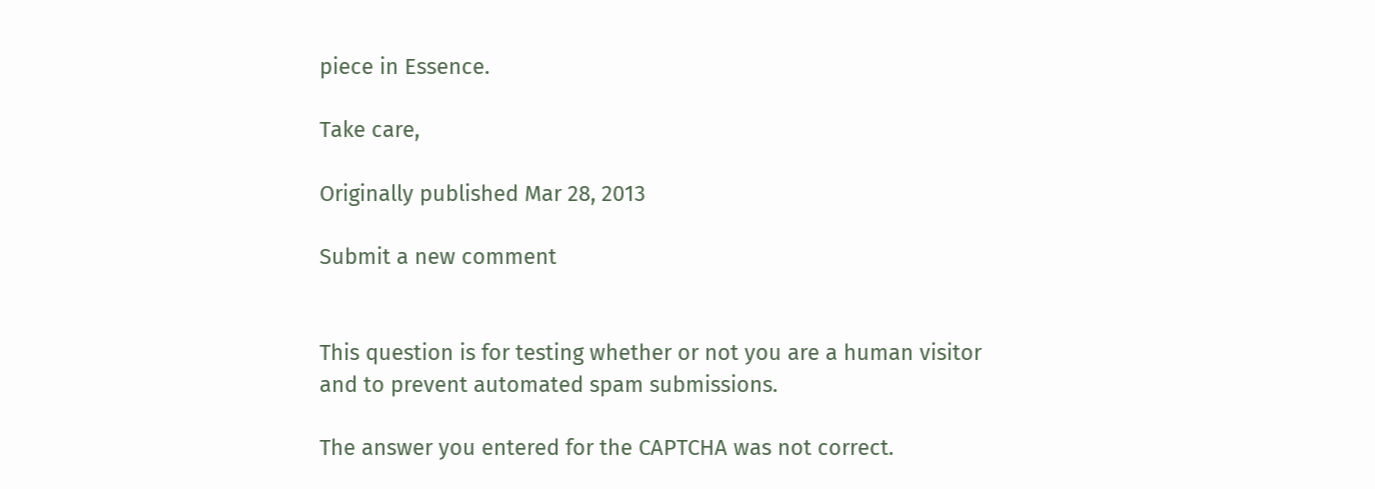piece in Essence.

Take care,

Originally published Mar 28, 2013

Submit a new comment


This question is for testing whether or not you are a human visitor and to prevent automated spam submissions.

The answer you entered for the CAPTCHA was not correct.